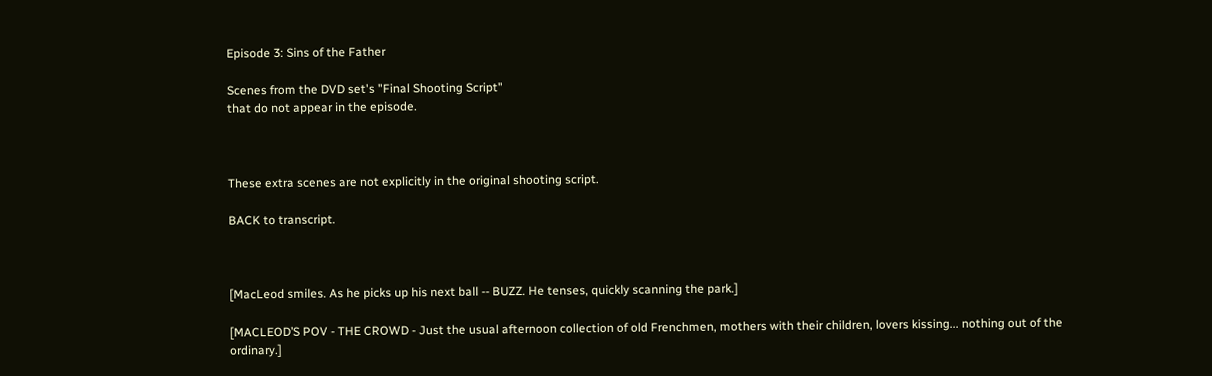Episode 3: Sins of the Father

Scenes from the DVD set's "Final Shooting Script"
that do not appear in the episode.



These extra scenes are not explicitly in the original shooting script.

BACK to transcript.



[MacLeod smiles. As he picks up his next ball -- BUZZ. He tenses, quickly scanning the park.]

[MACLEOD’S POV - THE CROWD - Just the usual afternoon collection of old Frenchmen, mothers with their children, lovers kissing... nothing out of the ordinary.]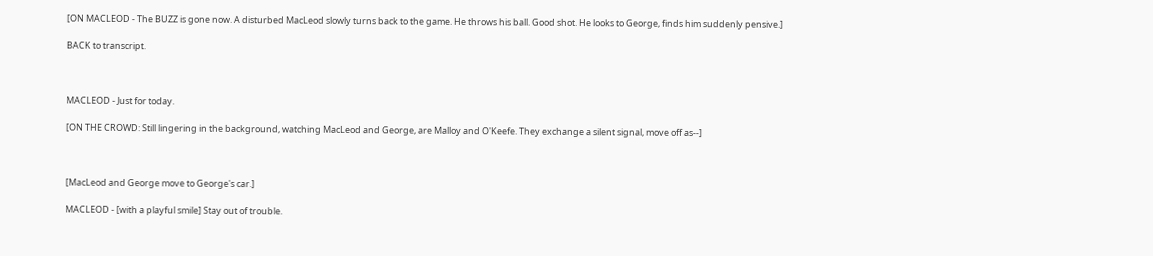[ON MACLEOD - The BUZZ is gone now. A disturbed MacLeod slowly turns back to the game. He throws his ball. Good shot. He looks to George, finds him suddenly pensive.]

BACK to transcript.



MACLEOD - Just for today.

[ON THE CROWD: Still lingering in the background, watching MacLeod and George, are Malloy and O'Keefe. They exchange a silent signal, move off as--]



[MacLeod and George move to George's car.]

MACLEOD - [with a playful smile] Stay out of trouble.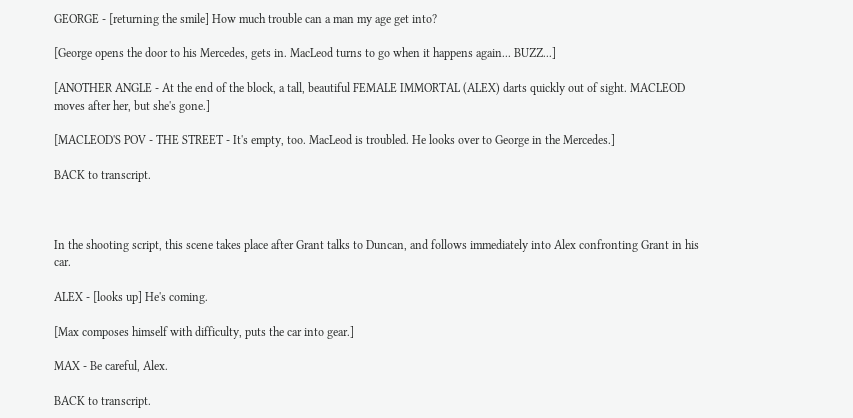GEORGE - [returning the smile] How much trouble can a man my age get into?

[George opens the door to his Mercedes, gets in. MacLeod turns to go when it happens again... BUZZ...]

[ANOTHER ANGLE - At the end of the block, a tall, beautiful FEMALE IMMORTAL (ALEX) darts quickly out of sight. MACLEOD moves after her, but she's gone.]

[MACLEOD'S POV - THE STREET - It's empty, too. MacLeod is troubled. He looks over to George in the Mercedes.]

BACK to transcript.



In the shooting script, this scene takes place after Grant talks to Duncan, and follows immediately into Alex confronting Grant in his car.

ALEX - [looks up] He's coming.

[Max composes himself with difficulty, puts the car into gear.]

MAX - Be careful, Alex.

BACK to transcript.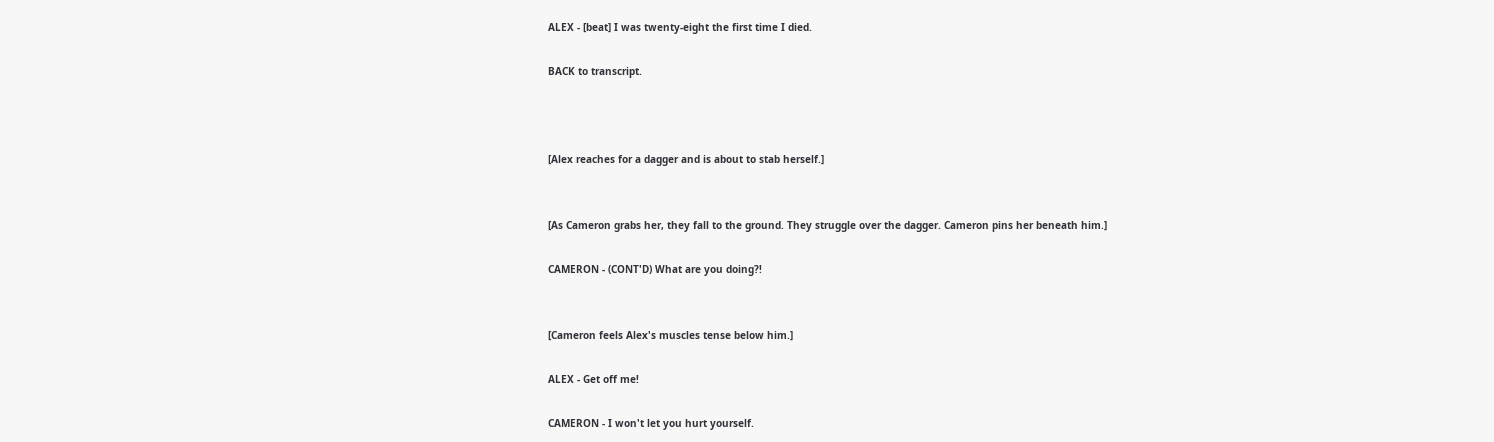ALEX - [beat] I was twenty-eight the first time I died.

BACK to transcript.



[Alex reaches for a dagger and is about to stab herself.]


[As Cameron grabs her, they fall to the ground. They struggle over the dagger. Cameron pins her beneath him.]

CAMERON - (CONT'D) What are you doing?!


[Cameron feels Alex's muscles tense below him.]

ALEX - Get off me!

CAMERON - I won't let you hurt yourself.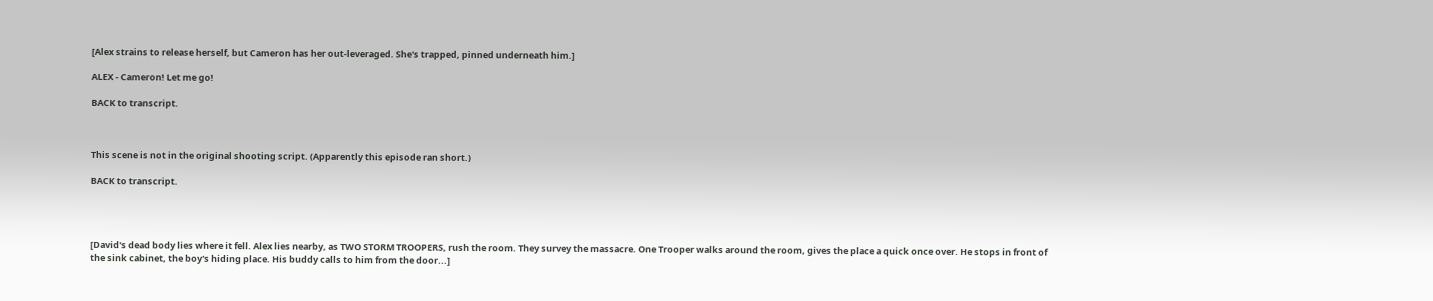[Alex strains to release herself, but Cameron has her out-leveraged. She's trapped, pinned underneath him.]

ALEX - Cameron! Let me go!

BACK to transcript.



This scene is not in the original shooting script. (Apparently this episode ran short.)

BACK to transcript.




[David's dead body lies where it fell. Alex lies nearby, as TWO STORM TROOPERS, rush the room. They survey the massacre. One Trooper walks around the room, gives the place a quick once over. He stops in front of the sink cabinet, the boy's hiding place. His buddy calls to him from the door...]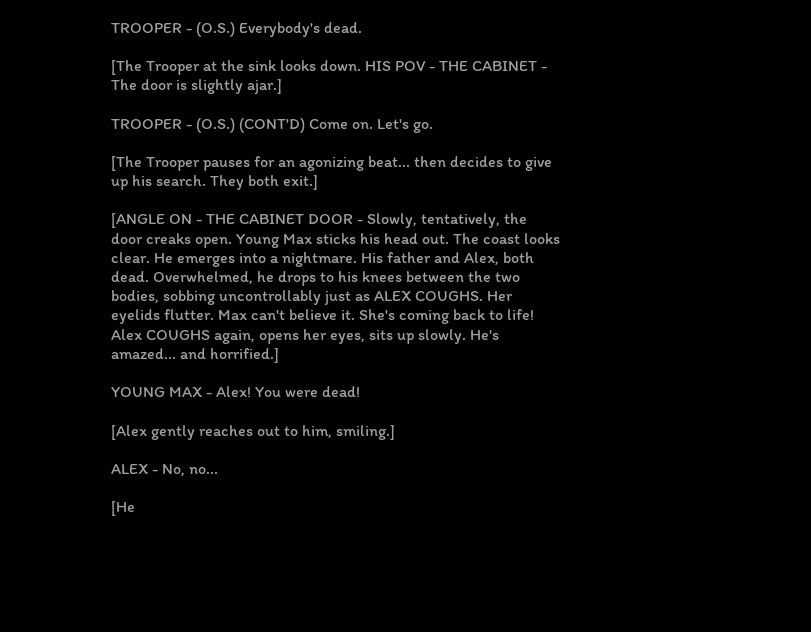TROOPER - (O.S.) Everybody's dead.

[The Trooper at the sink looks down. HIS POV - THE CABINET - The door is slightly ajar.]

TROOPER - (O.S.) (CONT'D) Come on. Let's go.

[The Trooper pauses for an agonizing beat... then decides to give up his search. They both exit.]

[ANGLE ON - THE CABINET DOOR - Slowly, tentatively, the door creaks open. Young Max sticks his head out. The coast looks clear. He emerges into a nightmare. His father and Alex, both dead. Overwhelmed, he drops to his knees between the two bodies, sobbing uncontrollably just as ALEX COUGHS. Her eyelids flutter. Max can't believe it. She's coming back to life! Alex COUGHS again, opens her eyes, sits up slowly. He's amazed... and horrified.]

YOUNG MAX - Alex! You were dead!

[Alex gently reaches out to him, smiling.]

ALEX - No, no...

[He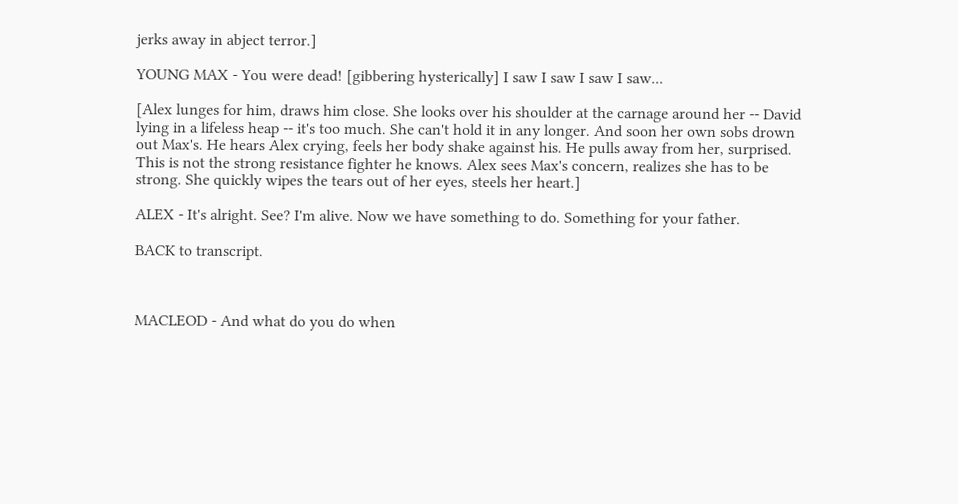jerks away in abject terror.]

YOUNG MAX - You were dead! [gibbering hysterically] I saw I saw I saw I saw...

[Alex lunges for him, draws him close. She looks over his shoulder at the carnage around her -- David lying in a lifeless heap -- it's too much. She can't hold it in any longer. And soon her own sobs drown out Max's. He hears Alex crying, feels her body shake against his. He pulls away from her, surprised. This is not the strong resistance fighter he knows. Alex sees Max's concern, realizes she has to be strong. She quickly wipes the tears out of her eyes, steels her heart.]

ALEX - It's alright. See? I'm alive. Now we have something to do. Something for your father.

BACK to transcript.



MACLEOD - And what do you do when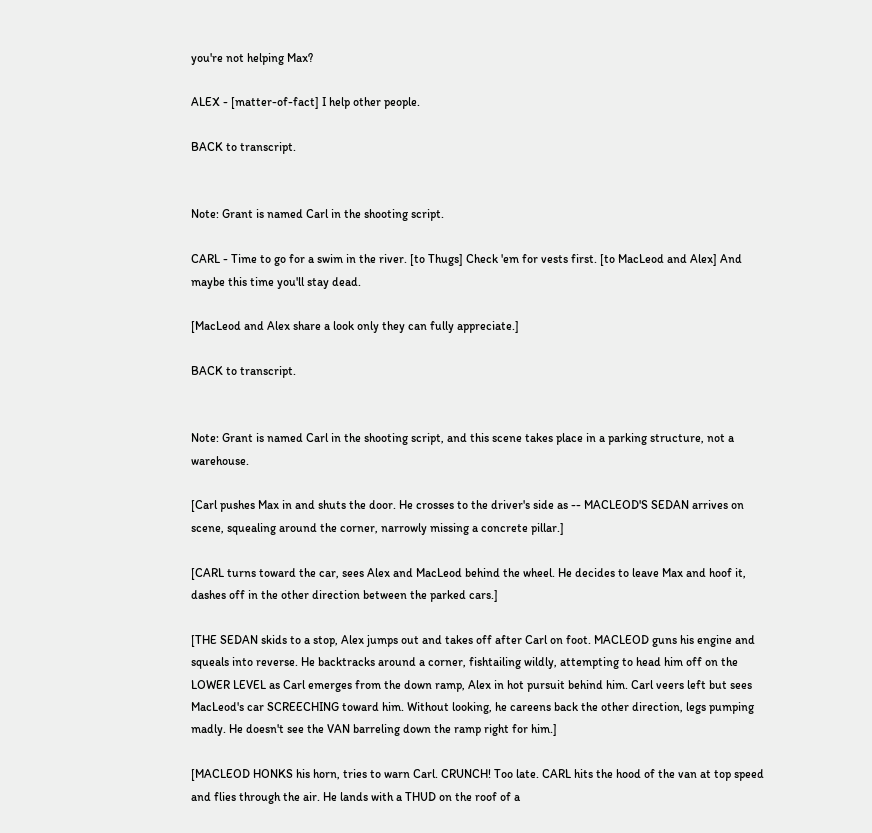you're not helping Max?

ALEX - [matter-of-fact] I help other people.

BACK to transcript.


Note: Grant is named Carl in the shooting script.

CARL - Time to go for a swim in the river. [to Thugs] Check 'em for vests first. [to MacLeod and Alex] And maybe this time you'll stay dead.

[MacLeod and Alex share a look only they can fully appreciate.]

BACK to transcript.


Note: Grant is named Carl in the shooting script, and this scene takes place in a parking structure, not a warehouse.

[Carl pushes Max in and shuts the door. He crosses to the driver's side as -- MACLEOD'S SEDAN arrives on scene, squealing around the corner, narrowly missing a concrete pillar.]

[CARL turns toward the car, sees Alex and MacLeod behind the wheel. He decides to leave Max and hoof it, dashes off in the other direction between the parked cars.]

[THE SEDAN skids to a stop, Alex jumps out and takes off after Carl on foot. MACLEOD guns his engine and squeals into reverse. He backtracks around a corner, fishtailing wildly, attempting to head him off on the LOWER LEVEL as Carl emerges from the down ramp, Alex in hot pursuit behind him. Carl veers left but sees MacLeod's car SCREECHING toward him. Without looking, he careens back the other direction, legs pumping madly. He doesn't see the VAN barreling down the ramp right for him.]

[MACLEOD HONKS his horn, tries to warn Carl. CRUNCH! Too late. CARL hits the hood of the van at top speed and flies through the air. He lands with a THUD on the roof of a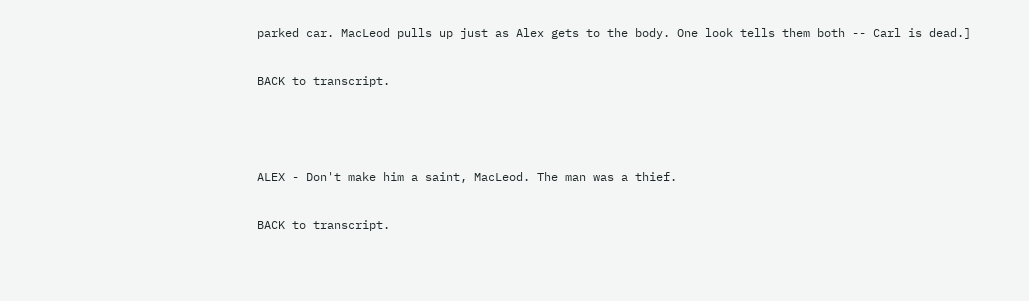parked car. MacLeod pulls up just as Alex gets to the body. One look tells them both -- Carl is dead.]

BACK to transcript.



ALEX - Don't make him a saint, MacLeod. The man was a thief.

BACK to transcript.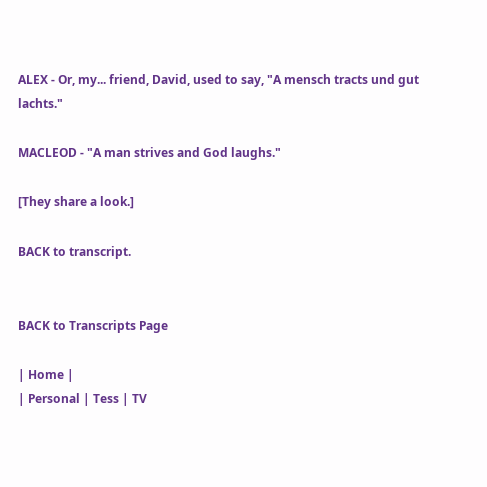ALEX - Or, my... friend, David, used to say, "A mensch tracts und gut lachts."

MACLEOD - "A man strives and God laughs."

[They share a look.]

BACK to transcript.


BACK to Transcripts Page

| Home |
| Personal | Tess | TV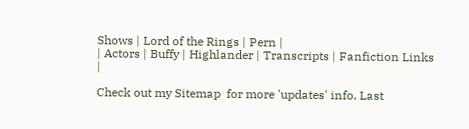Shows | Lord of the Rings | Pern |
| Actors | Buffy | Highlander | Transcripts | Fanfiction Links |

Check out my Sitemap  for more 'updates' info. Last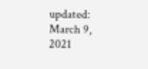updated: March 9, 2021